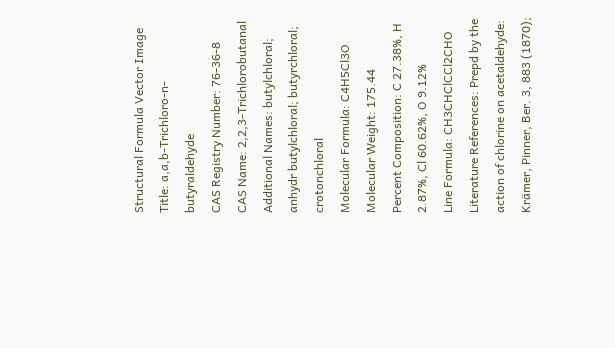Structural Formula Vector Image
Title: a,a,b-Trichloro-n-butyraldehyde
CAS Registry Number: 76-36-8
CAS Name: 2,2,3-Trichlorobutanal
Additional Names: butylchloral; anhydr butylchloral; butyrchloral; crotonchloral
Molecular Formula: C4H5Cl3O
Molecular Weight: 175.44
Percent Composition: C 27.38%, H 2.87%, Cl 60.62%, O 9.12%
Line Formula: CH3CHClCCl2CHO
Literature References: Prepd by the action of chlorine on acetaldehyde: Krämer, Pinner, Ber. 3, 883 (1870);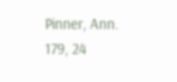Pinner, Ann. 179, 24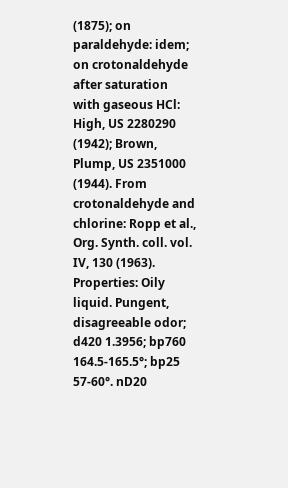(1875); on paraldehyde: idem; on crotonaldehyde after saturation with gaseous HCl: High, US 2280290 (1942); Brown, Plump, US 2351000 (1944). From crotonaldehyde and chlorine: Ropp et al., Org. Synth. coll. vol. IV, 130 (1963).
Properties: Oily liquid. Pungent, disagreeable odor; d420 1.3956; bp760 164.5-165.5°; bp25 57-60°. nD20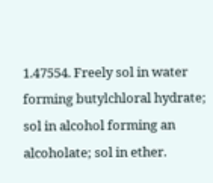1.47554. Freely sol in water forming butylchloral hydrate; sol in alcohol forming an alcoholate; sol in ether.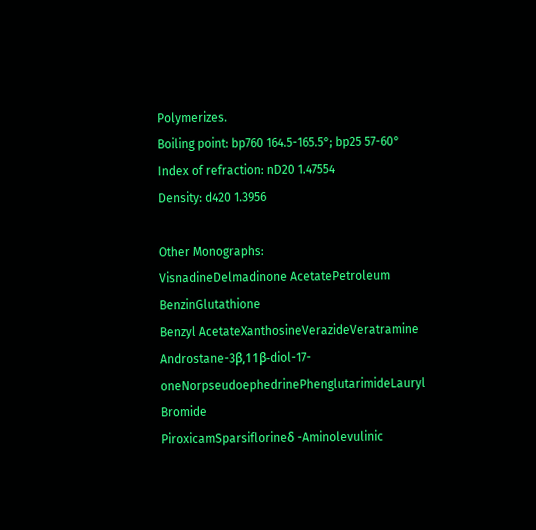Polymerizes.
Boiling point: bp760 164.5-165.5°; bp25 57-60°
Index of refraction: nD20 1.47554
Density: d420 1.3956

Other Monographs:
VisnadineDelmadinone AcetatePetroleum BenzinGlutathione
Benzyl AcetateXanthosineVerazideVeratramine
Androstane-3β,11β-diol-17-oneNorpseudoephedrinePhenglutarimideLauryl Bromide
PiroxicamSparsiflorineδ -Aminolevulinic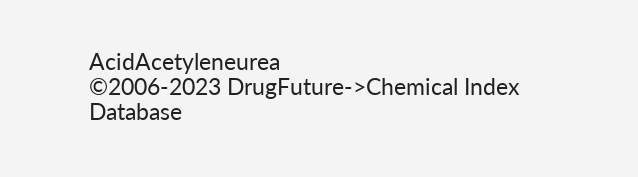AcidAcetyleneurea
©2006-2023 DrugFuture->Chemical Index Database